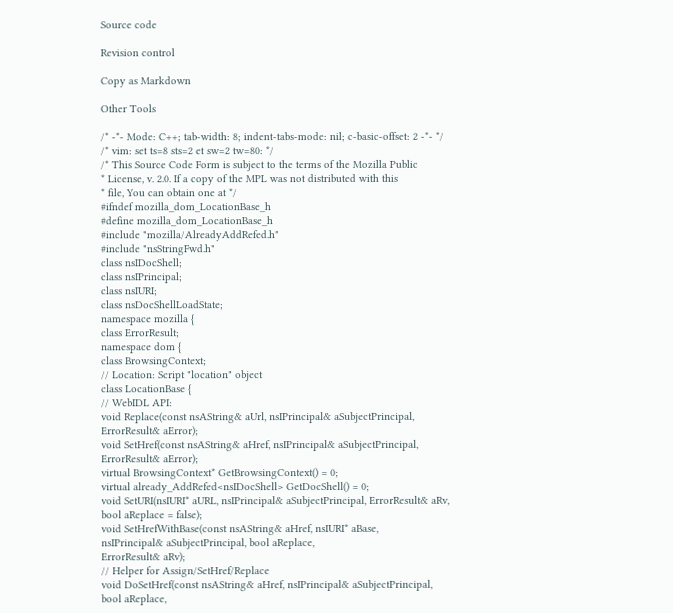Source code

Revision control

Copy as Markdown

Other Tools

/* -*- Mode: C++; tab-width: 8; indent-tabs-mode: nil; c-basic-offset: 2 -*- */
/* vim: set ts=8 sts=2 et sw=2 tw=80: */
/* This Source Code Form is subject to the terms of the Mozilla Public
* License, v. 2.0. If a copy of the MPL was not distributed with this
* file, You can obtain one at */
#ifndef mozilla_dom_LocationBase_h
#define mozilla_dom_LocationBase_h
#include "mozilla/AlreadyAddRefed.h"
#include "nsStringFwd.h"
class nsIDocShell;
class nsIPrincipal;
class nsIURI;
class nsDocShellLoadState;
namespace mozilla {
class ErrorResult;
namespace dom {
class BrowsingContext;
// Location: Script "location" object
class LocationBase {
// WebIDL API:
void Replace(const nsAString& aUrl, nsIPrincipal& aSubjectPrincipal,
ErrorResult& aError);
void SetHref(const nsAString& aHref, nsIPrincipal& aSubjectPrincipal,
ErrorResult& aError);
virtual BrowsingContext* GetBrowsingContext() = 0;
virtual already_AddRefed<nsIDocShell> GetDocShell() = 0;
void SetURI(nsIURI* aURL, nsIPrincipal& aSubjectPrincipal, ErrorResult& aRv,
bool aReplace = false);
void SetHrefWithBase(const nsAString& aHref, nsIURI* aBase,
nsIPrincipal& aSubjectPrincipal, bool aReplace,
ErrorResult& aRv);
// Helper for Assign/SetHref/Replace
void DoSetHref(const nsAString& aHref, nsIPrincipal& aSubjectPrincipal,
bool aReplace,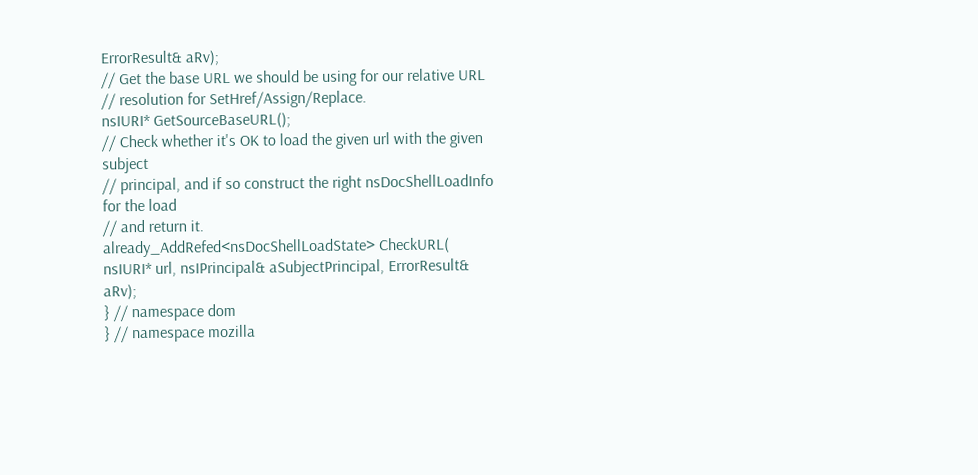ErrorResult& aRv);
// Get the base URL we should be using for our relative URL
// resolution for SetHref/Assign/Replace.
nsIURI* GetSourceBaseURL();
// Check whether it's OK to load the given url with the given subject
// principal, and if so construct the right nsDocShellLoadInfo for the load
// and return it.
already_AddRefed<nsDocShellLoadState> CheckURL(
nsIURI* url, nsIPrincipal& aSubjectPrincipal, ErrorResult& aRv);
} // namespace dom
} // namespace mozilla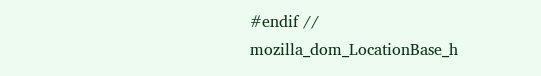#endif // mozilla_dom_LocationBase_h